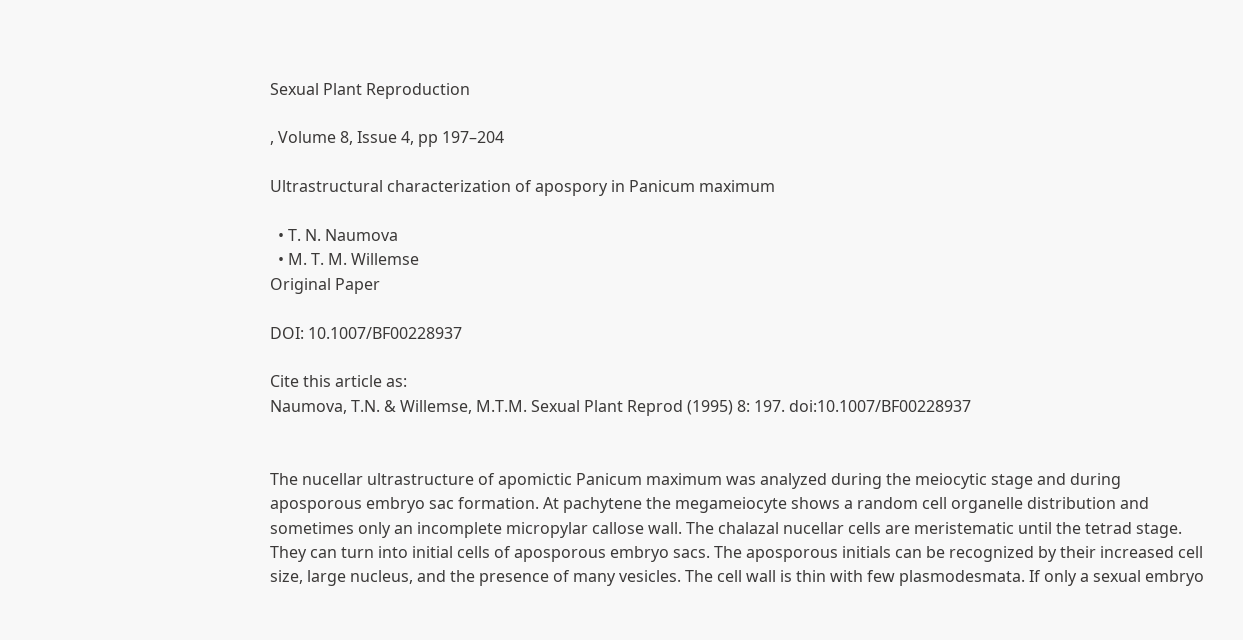Sexual Plant Reproduction

, Volume 8, Issue 4, pp 197–204

Ultrastructural characterization of apospory in Panicum maximum

  • T. N. Naumova
  • M. T. M. Willemse
Original Paper

DOI: 10.1007/BF00228937

Cite this article as:
Naumova, T.N. & Willemse, M.T.M. Sexual Plant Reprod (1995) 8: 197. doi:10.1007/BF00228937


The nucellar ultrastructure of apomictic Panicum maximum was analyzed during the meiocytic stage and during aposporous embryo sac formation. At pachytene the megameiocyte shows a random cell organelle distribution and sometimes only an incomplete micropylar callose wall. The chalazal nucellar cells are meristematic until the tetrad stage. They can turn into initial cells of aposporous embryo sacs. The aposporous initials can be recognized by their increased cell size, large nucleus, and the presence of many vesicles. The cell wall is thin with few plasmodesmata. If only a sexual embryo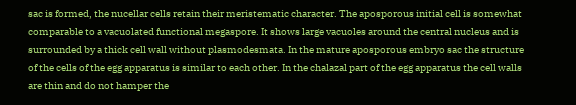sac is formed, the nucellar cells retain their meristematic character. The aposporous initial cell is somewhat comparable to a vacuolated functional megaspore. It shows large vacuoles around the central nucleus and is surrounded by a thick cell wall without plasmodesmata. In the mature aposporous embryo sac the structure of the cells of the egg apparatus is similar to each other. In the chalazal part of the egg apparatus the cell walls are thin and do not hamper the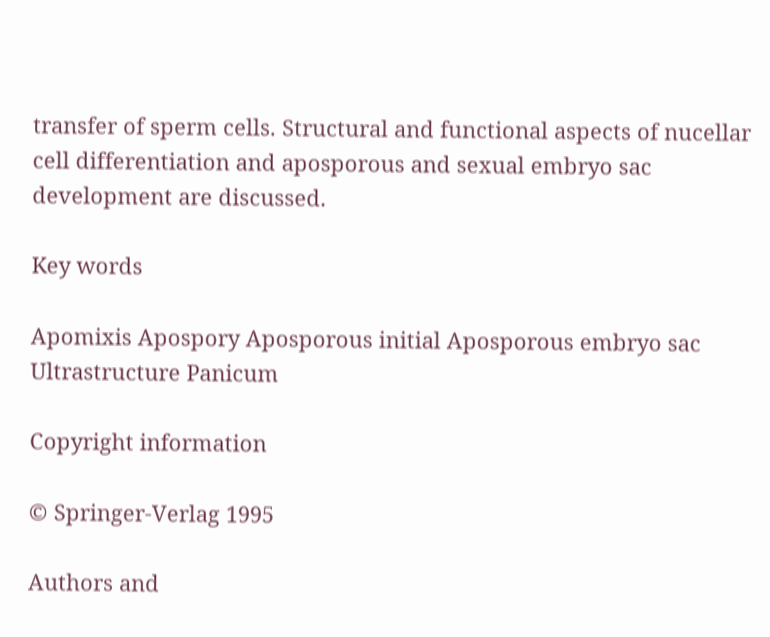transfer of sperm cells. Structural and functional aspects of nucellar cell differentiation and aposporous and sexual embryo sac development are discussed.

Key words

Apomixis Apospory Aposporous initial Aposporous embryo sac Ultrastructure Panicum

Copyright information

© Springer-Verlag 1995

Authors and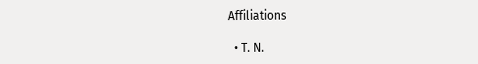Affiliations

  • T. N.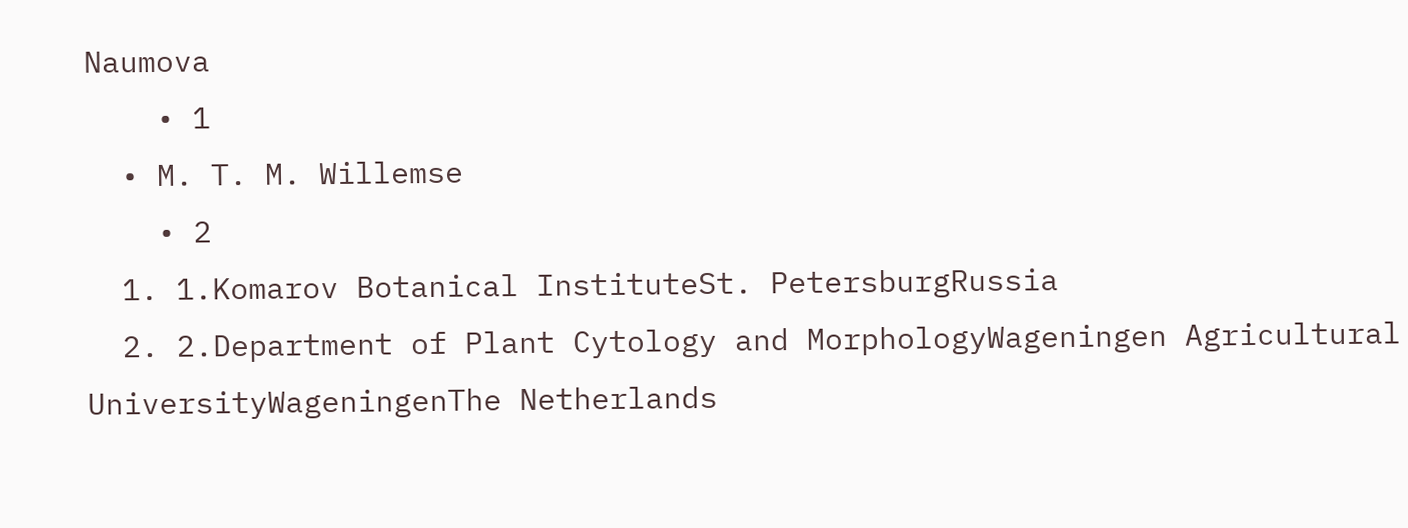Naumova
    • 1
  • M. T. M. Willemse
    • 2
  1. 1.Komarov Botanical InstituteSt. PetersburgRussia
  2. 2.Department of Plant Cytology and MorphologyWageningen Agricultural UniversityWageningenThe Netherlands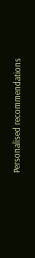Personalised recommendations